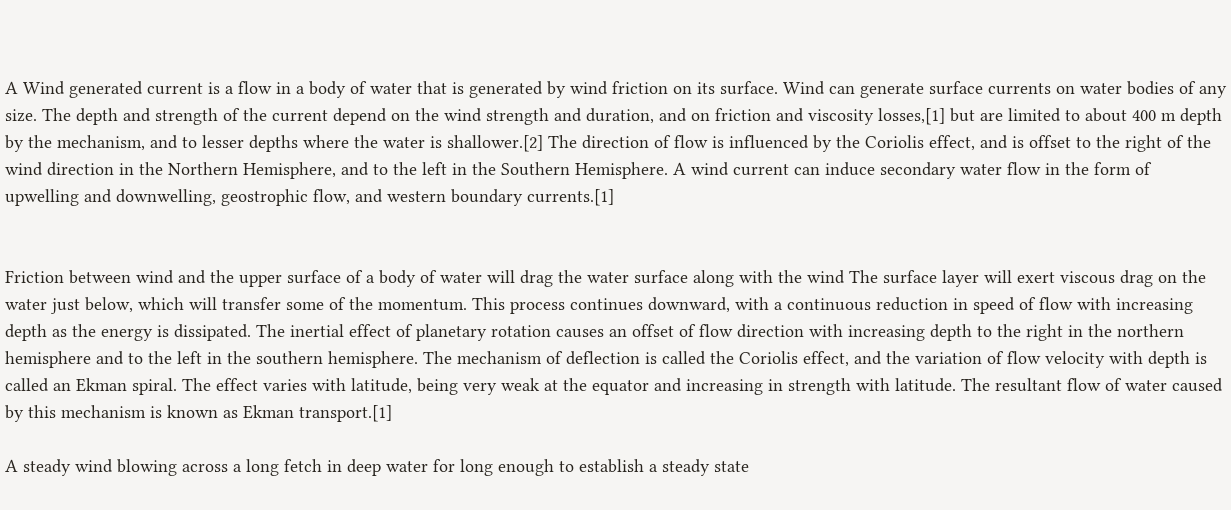A Wind generated current is a flow in a body of water that is generated by wind friction on its surface. Wind can generate surface currents on water bodies of any size. The depth and strength of the current depend on the wind strength and duration, and on friction and viscosity losses,[1] but are limited to about 400 m depth by the mechanism, and to lesser depths where the water is shallower.[2] The direction of flow is influenced by the Coriolis effect, and is offset to the right of the wind direction in the Northern Hemisphere, and to the left in the Southern Hemisphere. A wind current can induce secondary water flow in the form of upwelling and downwelling, geostrophic flow, and western boundary currents.[1]


Friction between wind and the upper surface of a body of water will drag the water surface along with the wind The surface layer will exert viscous drag on the water just below, which will transfer some of the momentum. This process continues downward, with a continuous reduction in speed of flow with increasing depth as the energy is dissipated. The inertial effect of planetary rotation causes an offset of flow direction with increasing depth to the right in the northern hemisphere and to the left in the southern hemisphere. The mechanism of deflection is called the Coriolis effect, and the variation of flow velocity with depth is called an Ekman spiral. The effect varies with latitude, being very weak at the equator and increasing in strength with latitude. The resultant flow of water caused by this mechanism is known as Ekman transport.[1]

A steady wind blowing across a long fetch in deep water for long enough to establish a steady state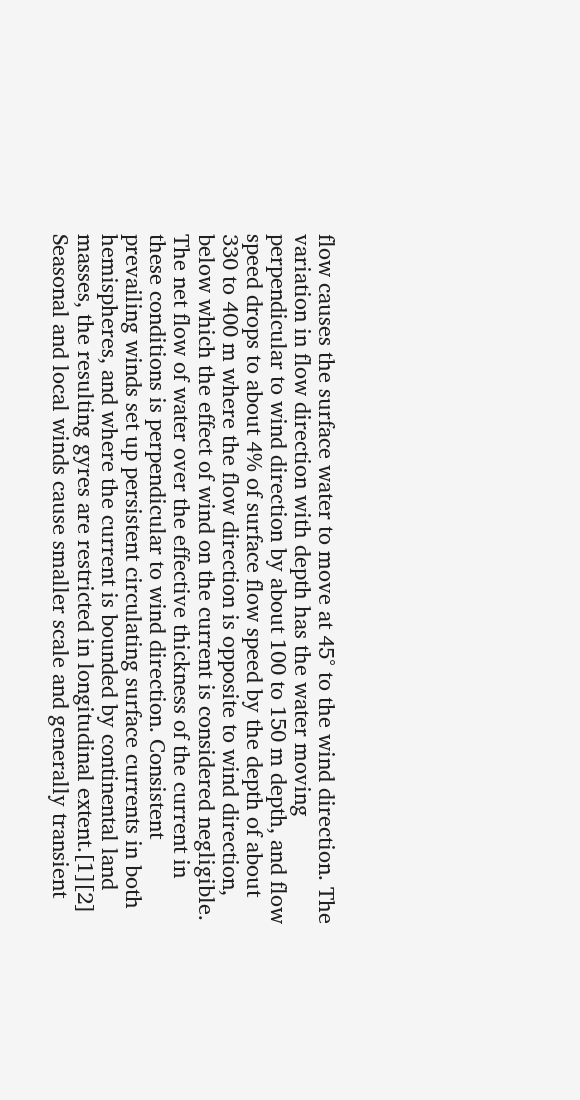flow causes the surface water to move at 45° to the wind direction. The variation in flow direction with depth has the water moving perpendicular to wind direction by about 100 to 150 m depth, and flow speed drops to about 4% of surface flow speed by the depth of about 330 to 400 m where the flow direction is opposite to wind direction, below which the effect of wind on the current is considered negligible. The net flow of water over the effective thickness of the current in these conditions is perpendicular to wind direction. Consistent prevailing winds set up persistent circulating surface currents in both hemispheres, and where the current is bounded by continental land masses, the resulting gyres are restricted in longitudinal extent.[1][2] Seasonal and local winds cause smaller scale and generally transient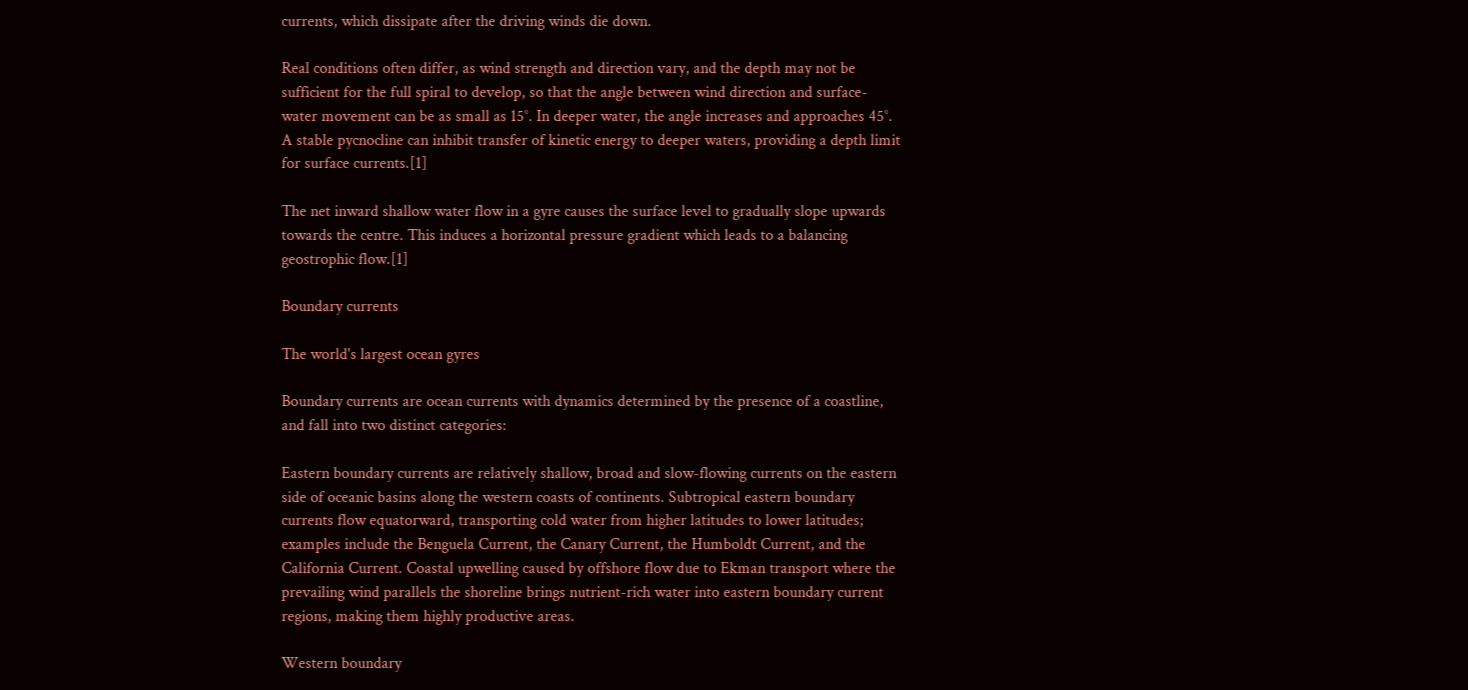currents, which dissipate after the driving winds die down.

Real conditions often differ, as wind strength and direction vary, and the depth may not be sufficient for the full spiral to develop, so that the angle between wind direction and surface-water movement can be as small as 15°. In deeper water, the angle increases and approaches 45°. A stable pycnocline can inhibit transfer of kinetic energy to deeper waters, providing a depth limit for surface currents.[1]

The net inward shallow water flow in a gyre causes the surface level to gradually slope upwards towards the centre. This induces a horizontal pressure gradient which leads to a balancing geostrophic flow.[1]

Boundary currents

The world's largest ocean gyres

Boundary currents are ocean currents with dynamics determined by the presence of a coastline, and fall into two distinct categories:

Eastern boundary currents are relatively shallow, broad and slow-flowing currents on the eastern side of oceanic basins along the western coasts of continents. Subtropical eastern boundary currents flow equatorward, transporting cold water from higher latitudes to lower latitudes; examples include the Benguela Current, the Canary Current, the Humboldt Current, and the California Current. Coastal upwelling caused by offshore flow due to Ekman transport where the prevailing wind parallels the shoreline brings nutrient-rich water into eastern boundary current regions, making them highly productive areas.

Western boundary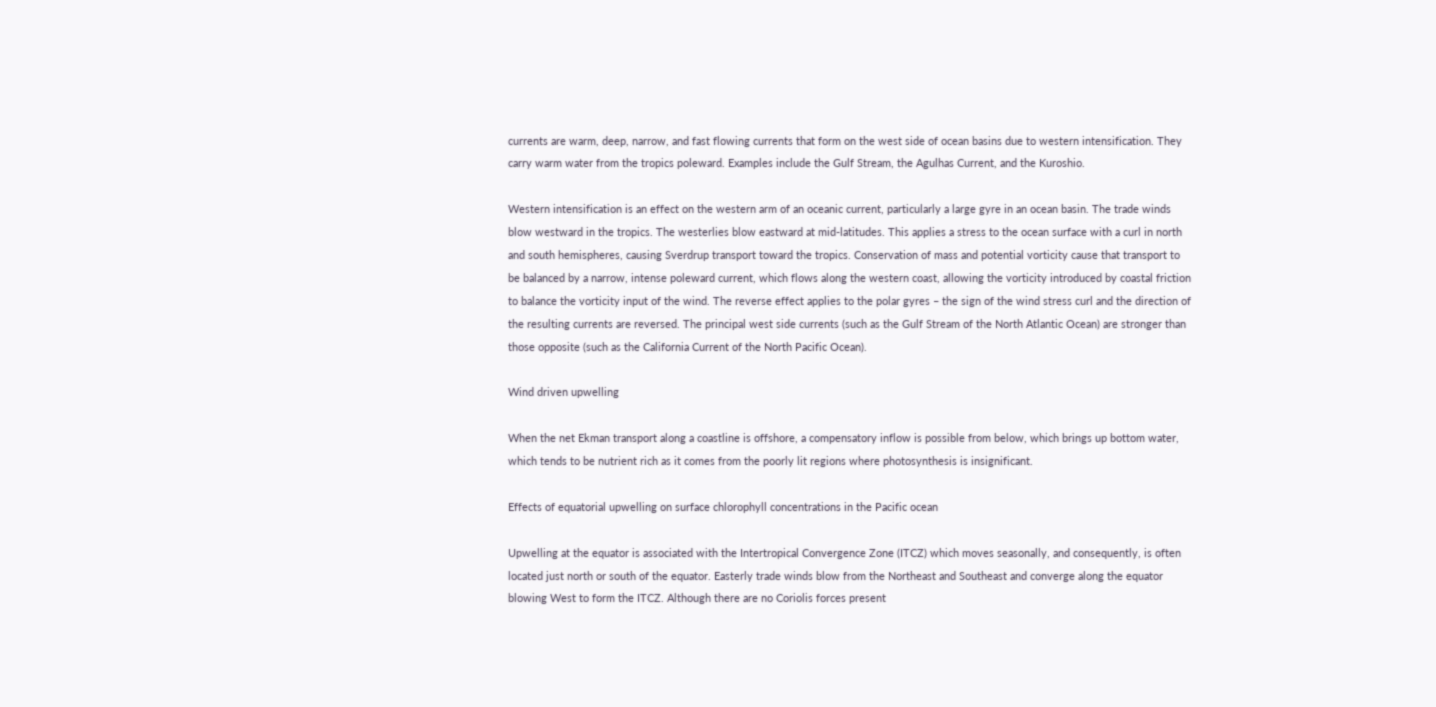currents are warm, deep, narrow, and fast flowing currents that form on the west side of ocean basins due to western intensification. They carry warm water from the tropics poleward. Examples include the Gulf Stream, the Agulhas Current, and the Kuroshio.

Western intensification is an effect on the western arm of an oceanic current, particularly a large gyre in an ocean basin. The trade winds blow westward in the tropics. The westerlies blow eastward at mid-latitudes. This applies a stress to the ocean surface with a curl in north and south hemispheres, causing Sverdrup transport toward the tropics. Conservation of mass and potential vorticity cause that transport to be balanced by a narrow, intense poleward current, which flows along the western coast, allowing the vorticity introduced by coastal friction to balance the vorticity input of the wind. The reverse effect applies to the polar gyres – the sign of the wind stress curl and the direction of the resulting currents are reversed. The principal west side currents (such as the Gulf Stream of the North Atlantic Ocean) are stronger than those opposite (such as the California Current of the North Pacific Ocean).

Wind driven upwelling

When the net Ekman transport along a coastline is offshore, a compensatory inflow is possible from below, which brings up bottom water, which tends to be nutrient rich as it comes from the poorly lit regions where photosynthesis is insignificant.

Effects of equatorial upwelling on surface chlorophyll concentrations in the Pacific ocean

Upwelling at the equator is associated with the Intertropical Convergence Zone (ITCZ) which moves seasonally, and consequently, is often located just north or south of the equator. Easterly trade winds blow from the Northeast and Southeast and converge along the equator blowing West to form the ITCZ. Although there are no Coriolis forces present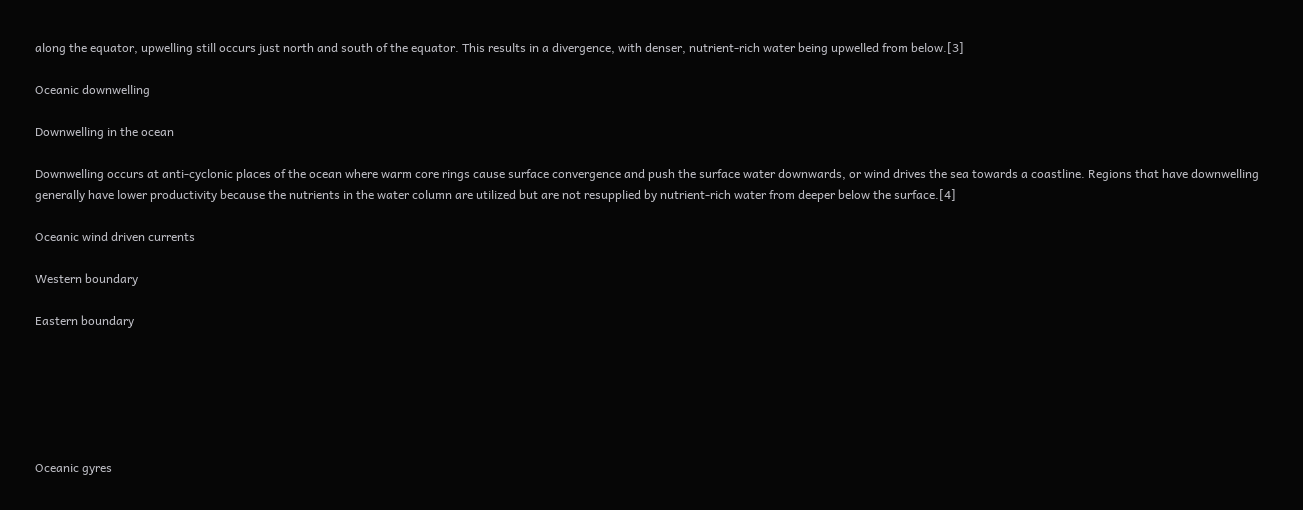along the equator, upwelling still occurs just north and south of the equator. This results in a divergence, with denser, nutrient-rich water being upwelled from below.[3]

Oceanic downwelling

Downwelling in the ocean

Downwelling occurs at anti-cyclonic places of the ocean where warm core rings cause surface convergence and push the surface water downwards, or wind drives the sea towards a coastline. Regions that have downwelling generally have lower productivity because the nutrients in the water column are utilized but are not resupplied by nutrient-rich water from deeper below the surface.[4]

Oceanic wind driven currents

Western boundary

Eastern boundary






Oceanic gyres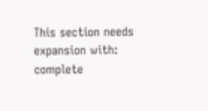This section needs expansion with: complete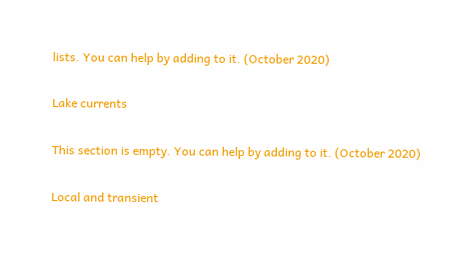lists. You can help by adding to it. (October 2020)

Lake currents

This section is empty. You can help by adding to it. (October 2020)

Local and transient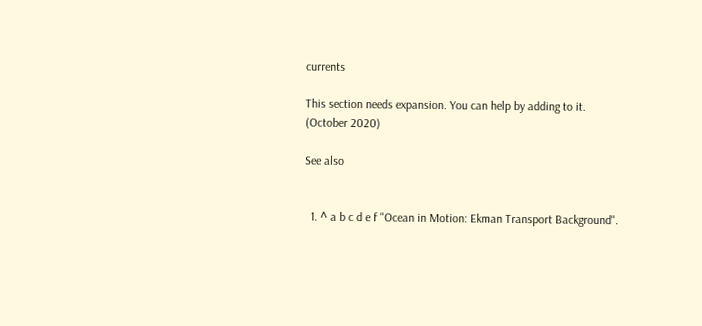currents

This section needs expansion. You can help by adding to it. (October 2020)

See also


  1. ^ a b c d e f "Ocean in Motion: Ekman Transport Background".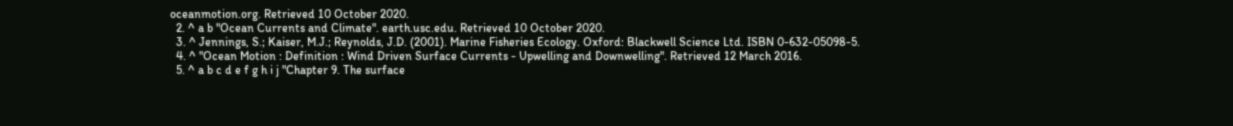oceanmotion.org. Retrieved 10 October 2020.
  2. ^ a b "Ocean Currents and Climate". earth.usc.edu. Retrieved 10 October 2020.
  3. ^ Jennings, S.; Kaiser, M.J.; Reynolds, J.D. (2001). Marine Fisheries Ecology. Oxford: Blackwell Science Ltd. ISBN 0-632-05098-5.
  4. ^ "Ocean Motion : Definition : Wind Driven Surface Currents - Upwelling and Downwelling". Retrieved 12 March 2016.
  5. ^ a b c d e f g h i j "Chapter 9. The surface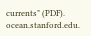currents" (PDF). ocean.stanford.edu.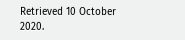Retrieved 10 October 2020.